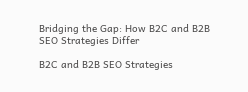Bridging the Gap: How B2C and B2B SEO Strategies Differ

B2C and B2B SEO Strategies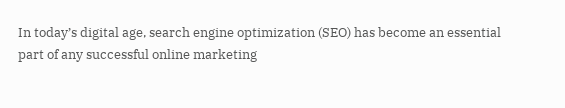In today’s digital age, search engine optimization (SEO) has become an essential part of any successful online marketing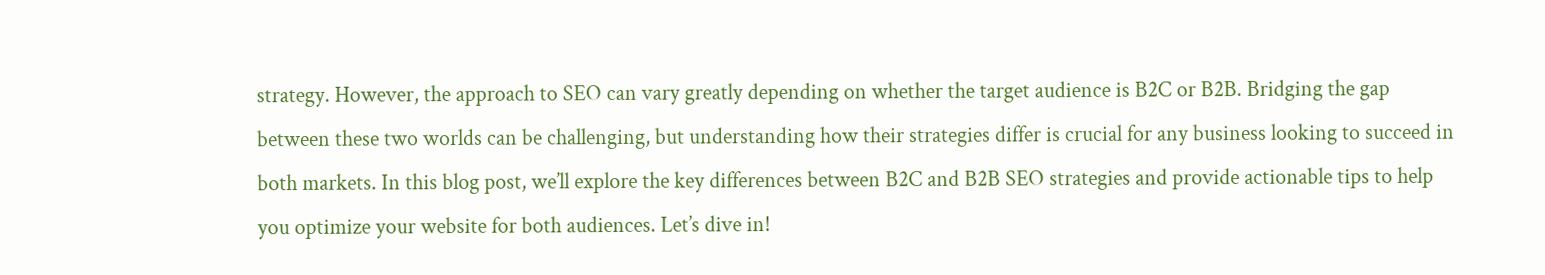strategy. However, the approach to SEO can vary greatly depending on whether the target audience is B2C or B2B. Bridging the gap between these two worlds can be challenging, but understanding how their strategies differ is crucial for any business looking to succeed in both markets. In this blog post, we’ll explore the key differences between B2C and B2B SEO strategies and provide actionable tips to help you optimize your website for both audiences. Let’s dive in!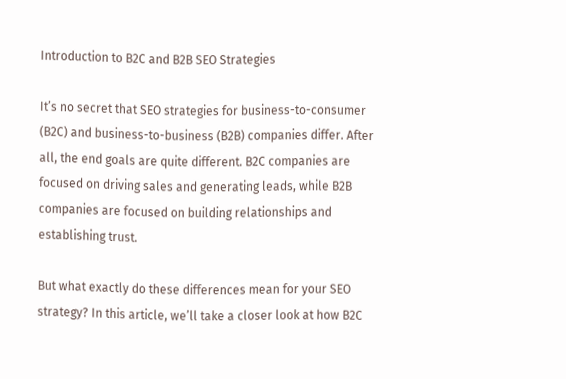Introduction to B2C and B2B SEO Strategies

It’s no secret that SEO strategies for business-to-consumer (B2C) and business-to-business (B2B) companies differ. After all, the end goals are quite different. B2C companies are focused on driving sales and generating leads, while B2B companies are focused on building relationships and establishing trust.

But what exactly do these differences mean for your SEO strategy? In this article, we’ll take a closer look at how B2C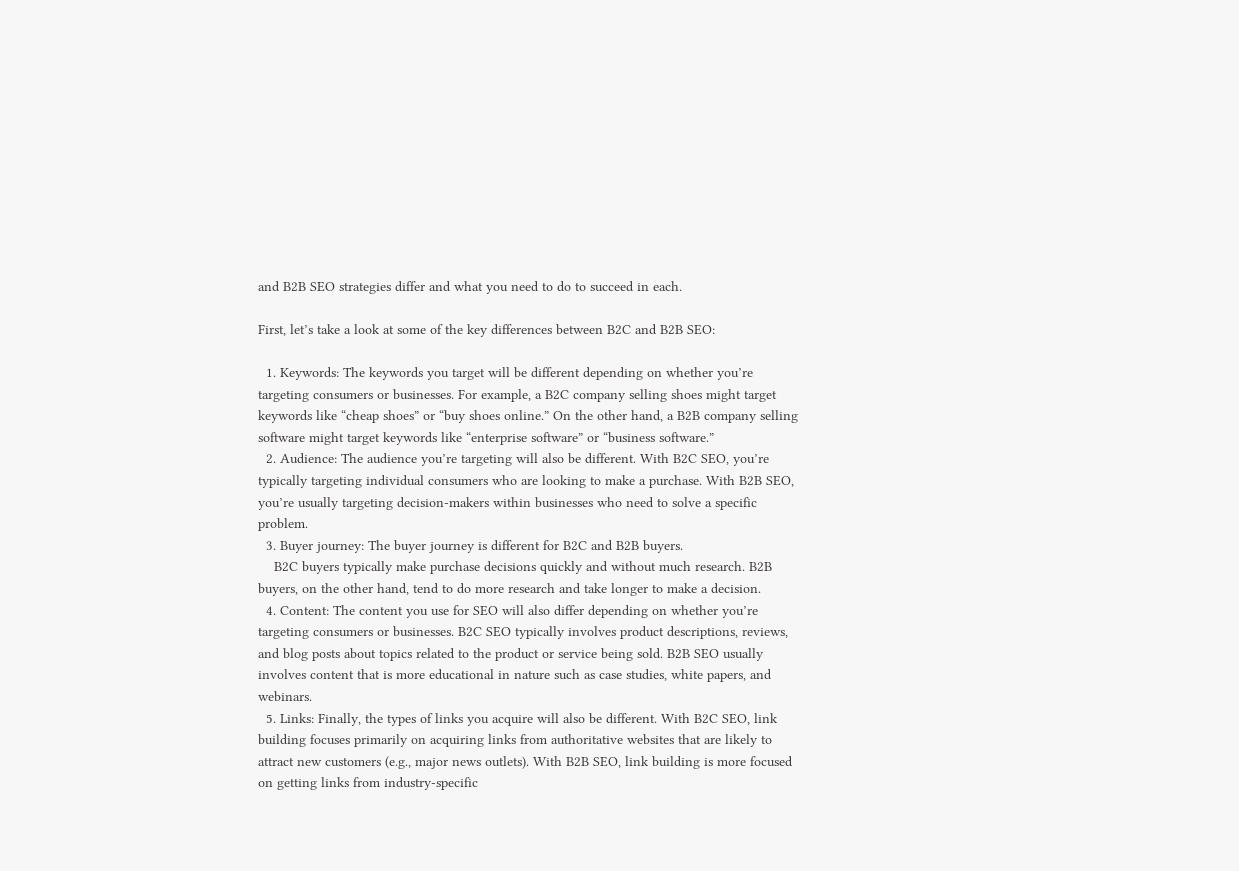and B2B SEO strategies differ and what you need to do to succeed in each.

First, let’s take a look at some of the key differences between B2C and B2B SEO:

  1. Keywords: The keywords you target will be different depending on whether you’re targeting consumers or businesses. For example, a B2C company selling shoes might target keywords like “cheap shoes” or “buy shoes online.” On the other hand, a B2B company selling software might target keywords like “enterprise software” or “business software.”
  2. Audience: The audience you’re targeting will also be different. With B2C SEO, you’re typically targeting individual consumers who are looking to make a purchase. With B2B SEO, you’re usually targeting decision-makers within businesses who need to solve a specific problem.
  3. Buyer journey: The buyer journey is different for B2C and B2B buyers.
    B2C buyers typically make purchase decisions quickly and without much research. B2B buyers, on the other hand, tend to do more research and take longer to make a decision.
  4. Content: The content you use for SEO will also differ depending on whether you’re targeting consumers or businesses. B2C SEO typically involves product descriptions, reviews, and blog posts about topics related to the product or service being sold. B2B SEO usually involves content that is more educational in nature such as case studies, white papers, and webinars.
  5. Links: Finally, the types of links you acquire will also be different. With B2C SEO, link building focuses primarily on acquiring links from authoritative websites that are likely to attract new customers (e.g., major news outlets). With B2B SEO, link building is more focused on getting links from industry-specific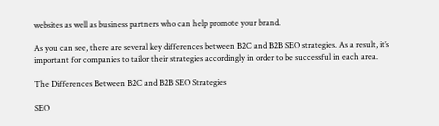websites as well as business partners who can help promote your brand.

As you can see, there are several key differences between B2C and B2B SEO strategies. As a result, it’s important for companies to tailor their strategies accordingly in order to be successful in each area.

The Differences Between B2C and B2B SEO Strategies

SEO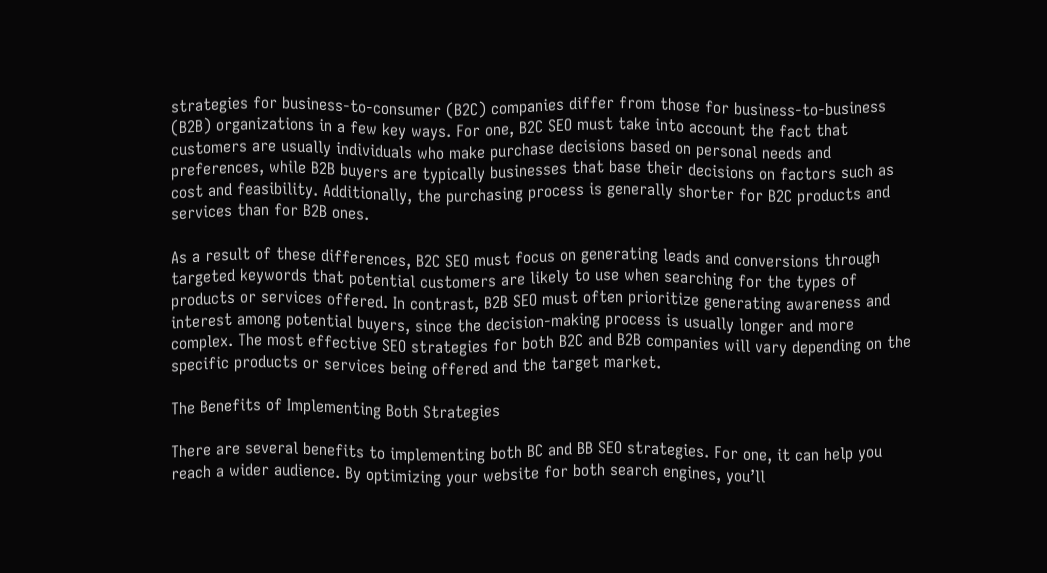strategies for business-to-consumer (B2C) companies differ from those for business-to-business (B2B) organizations in a few key ways. For one, B2C SEO must take into account the fact that customers are usually individuals who make purchase decisions based on personal needs and preferences, while B2B buyers are typically businesses that base their decisions on factors such as cost and feasibility. Additionally, the purchasing process is generally shorter for B2C products and services than for B2B ones.

As a result of these differences, B2C SEO must focus on generating leads and conversions through targeted keywords that potential customers are likely to use when searching for the types of products or services offered. In contrast, B2B SEO must often prioritize generating awareness and interest among potential buyers, since the decision-making process is usually longer and more complex. The most effective SEO strategies for both B2C and B2B companies will vary depending on the specific products or services being offered and the target market.

The Benefits of Implementing Both Strategies

There are several benefits to implementing both BC and BB SEO strategies. For one, it can help you reach a wider audience. By optimizing your website for both search engines, you’ll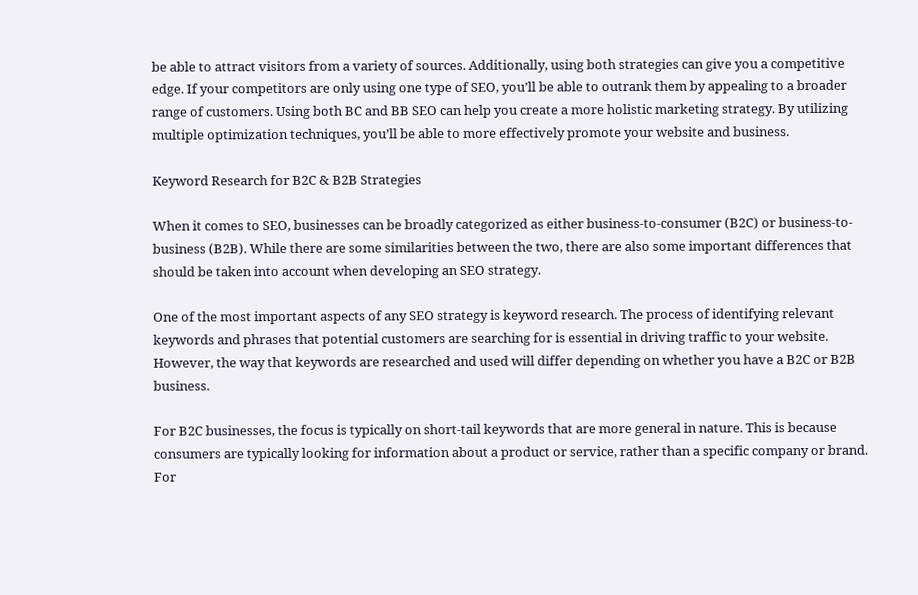be able to attract visitors from a variety of sources. Additionally, using both strategies can give you a competitive edge. If your competitors are only using one type of SEO, you’ll be able to outrank them by appealing to a broader range of customers. Using both BC and BB SEO can help you create a more holistic marketing strategy. By utilizing multiple optimization techniques, you’ll be able to more effectively promote your website and business.

Keyword Research for B2C & B2B Strategies

When it comes to SEO, businesses can be broadly categorized as either business-to-consumer (B2C) or business-to-business (B2B). While there are some similarities between the two, there are also some important differences that should be taken into account when developing an SEO strategy.

One of the most important aspects of any SEO strategy is keyword research. The process of identifying relevant keywords and phrases that potential customers are searching for is essential in driving traffic to your website. However, the way that keywords are researched and used will differ depending on whether you have a B2C or B2B business.

For B2C businesses, the focus is typically on short-tail keywords that are more general in nature. This is because consumers are typically looking for information about a product or service, rather than a specific company or brand. For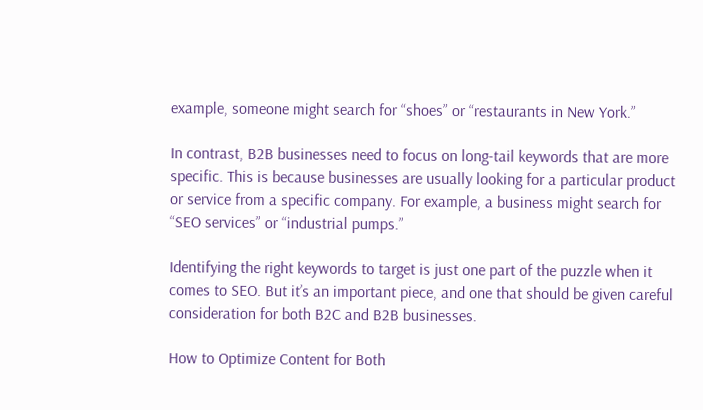example, someone might search for “shoes” or “restaurants in New York.”

In contrast, B2B businesses need to focus on long-tail keywords that are more specific. This is because businesses are usually looking for a particular product or service from a specific company. For example, a business might search for “SEO services” or “industrial pumps.”

Identifying the right keywords to target is just one part of the puzzle when it comes to SEO. But it’s an important piece, and one that should be given careful consideration for both B2C and B2B businesses.

How to Optimize Content for Both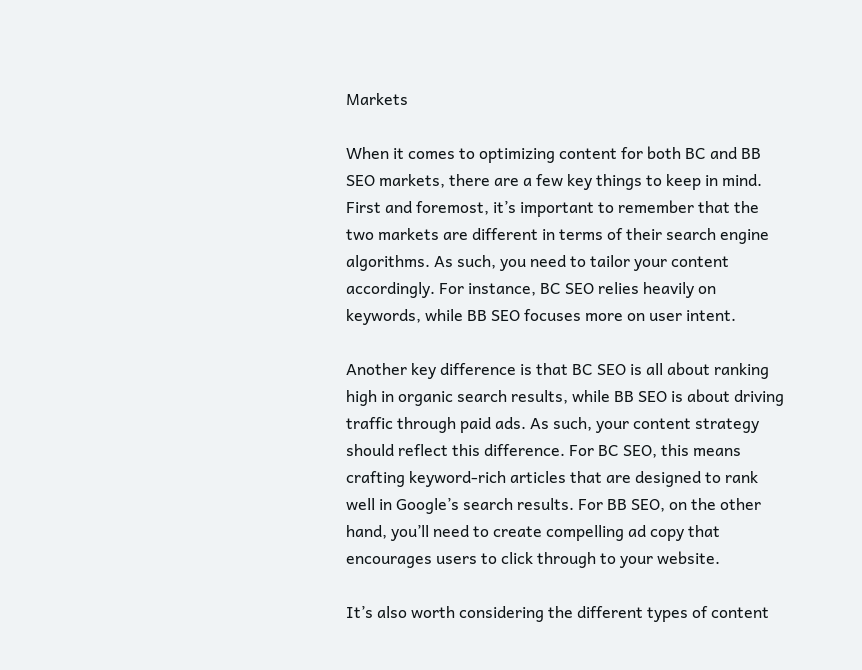Markets

When it comes to optimizing content for both BC and BB SEO markets, there are a few key things to keep in mind. First and foremost, it’s important to remember that the two markets are different in terms of their search engine algorithms. As such, you need to tailor your content accordingly. For instance, BC SEO relies heavily on keywords, while BB SEO focuses more on user intent.

Another key difference is that BC SEO is all about ranking high in organic search results, while BB SEO is about driving traffic through paid ads. As such, your content strategy should reflect this difference. For BC SEO, this means crafting keyword-rich articles that are designed to rank well in Google’s search results. For BB SEO, on the other hand, you’ll need to create compelling ad copy that encourages users to click through to your website.

It’s also worth considering the different types of content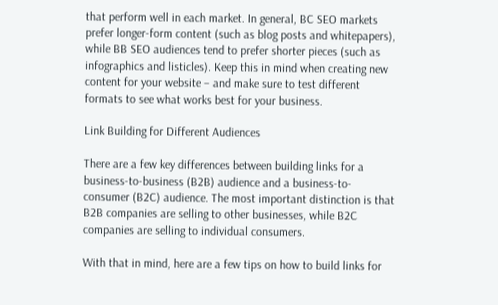that perform well in each market. In general, BC SEO markets prefer longer-form content (such as blog posts and whitepapers), while BB SEO audiences tend to prefer shorter pieces (such as infographics and listicles). Keep this in mind when creating new content for your website – and make sure to test different formats to see what works best for your business.

Link Building for Different Audiences

There are a few key differences between building links for a business-to-business (B2B) audience and a business-to-consumer (B2C) audience. The most important distinction is that B2B companies are selling to other businesses, while B2C companies are selling to individual consumers.

With that in mind, here are a few tips on how to build links for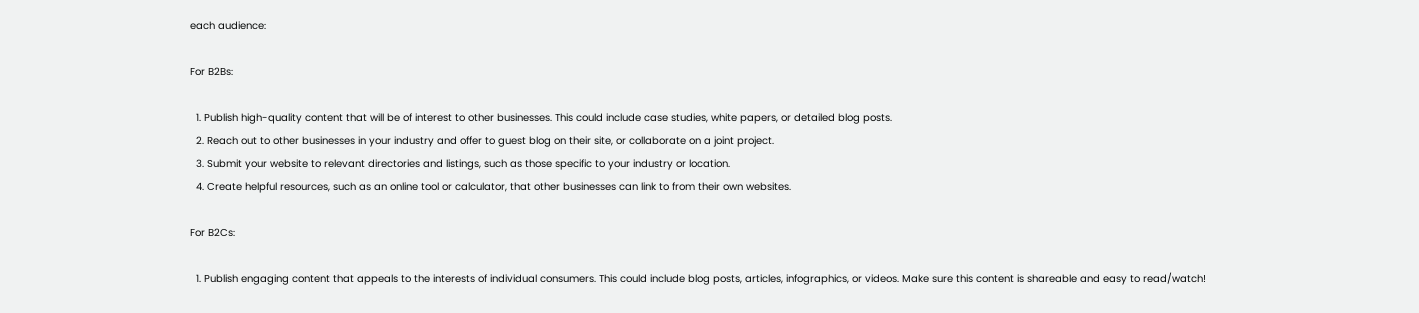each audience:

For B2Bs:

  1. Publish high-quality content that will be of interest to other businesses. This could include case studies, white papers, or detailed blog posts.
  2. Reach out to other businesses in your industry and offer to guest blog on their site, or collaborate on a joint project.
  3. Submit your website to relevant directories and listings, such as those specific to your industry or location.
  4. Create helpful resources, such as an online tool or calculator, that other businesses can link to from their own websites.

For B2Cs:

  1. Publish engaging content that appeals to the interests of individual consumers. This could include blog posts, articles, infographics, or videos. Make sure this content is shareable and easy to read/watch!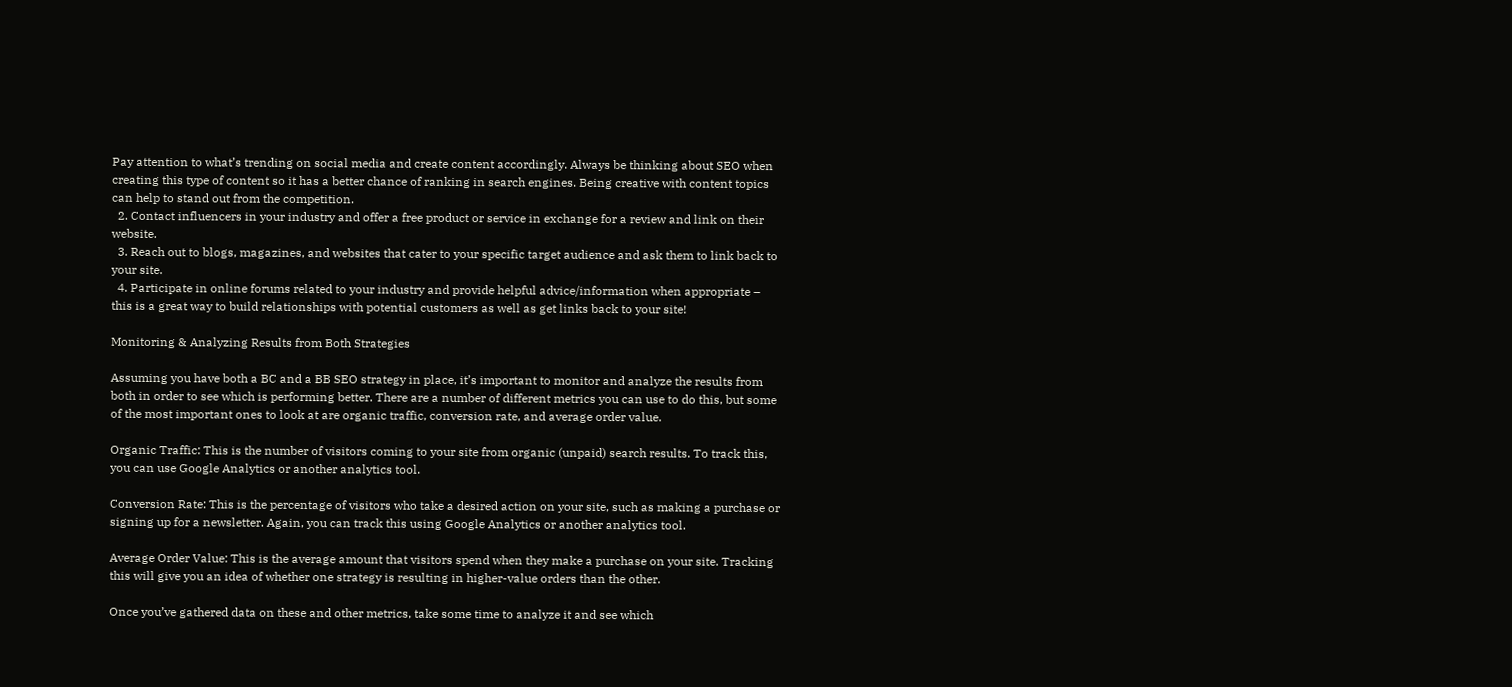Pay attention to what’s trending on social media and create content accordingly. Always be thinking about SEO when creating this type of content so it has a better chance of ranking in search engines. Being creative with content topics can help to stand out from the competition.
  2. Contact influencers in your industry and offer a free product or service in exchange for a review and link on their website.
  3. Reach out to blogs, magazines, and websites that cater to your specific target audience and ask them to link back to your site.
  4. Participate in online forums related to your industry and provide helpful advice/information when appropriate – this is a great way to build relationships with potential customers as well as get links back to your site!

Monitoring & Analyzing Results from Both Strategies

Assuming you have both a BC and a BB SEO strategy in place, it’s important to monitor and analyze the results from both in order to see which is performing better. There are a number of different metrics you can use to do this, but some of the most important ones to look at are organic traffic, conversion rate, and average order value.

Organic Traffic: This is the number of visitors coming to your site from organic (unpaid) search results. To track this, you can use Google Analytics or another analytics tool.

Conversion Rate: This is the percentage of visitors who take a desired action on your site, such as making a purchase or signing up for a newsletter. Again, you can track this using Google Analytics or another analytics tool.

Average Order Value: This is the average amount that visitors spend when they make a purchase on your site. Tracking this will give you an idea of whether one strategy is resulting in higher-value orders than the other.

Once you’ve gathered data on these and other metrics, take some time to analyze it and see which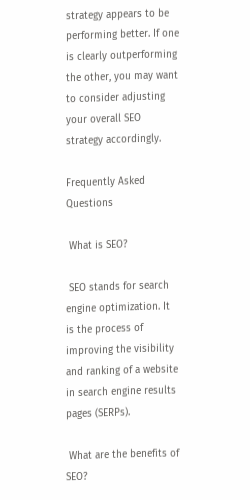strategy appears to be performing better. If one is clearly outperforming the other, you may want to consider adjusting your overall SEO strategy accordingly.

Frequently Asked Questions

 What is SEO?

 SEO stands for search engine optimization. It is the process of improving the visibility and ranking of a website in search engine results pages (SERPs).

 What are the benefits of SEO?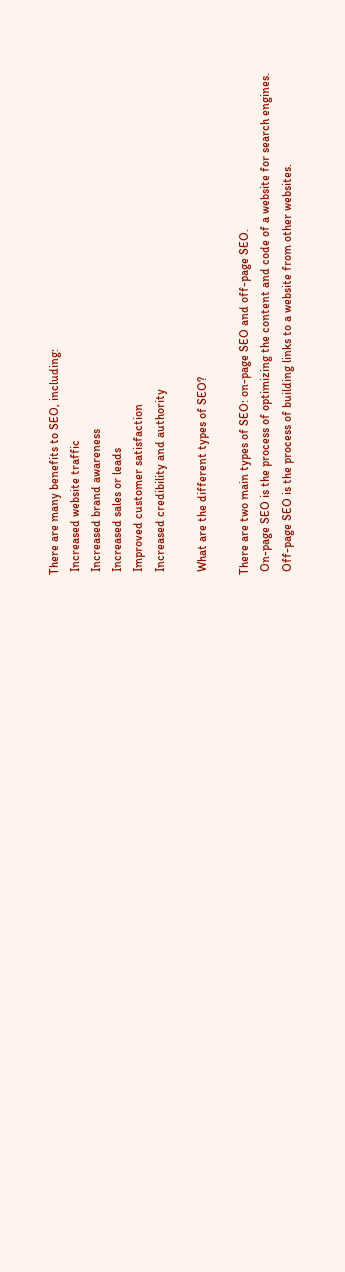There are many benefits to SEO, including:
 Increased website traffic
 Increased brand awareness
 Increased sales or leads
 Improved customer satisfaction
 Increased credibility and authority

 What are the different types of SEO?

There are two main types of SEO: on-page SEO and off-page SEO.
 On-page SEO is the process of optimizing the content and code of a website for search engines.
 Off-page SEO is the process of building links to a website from other websites.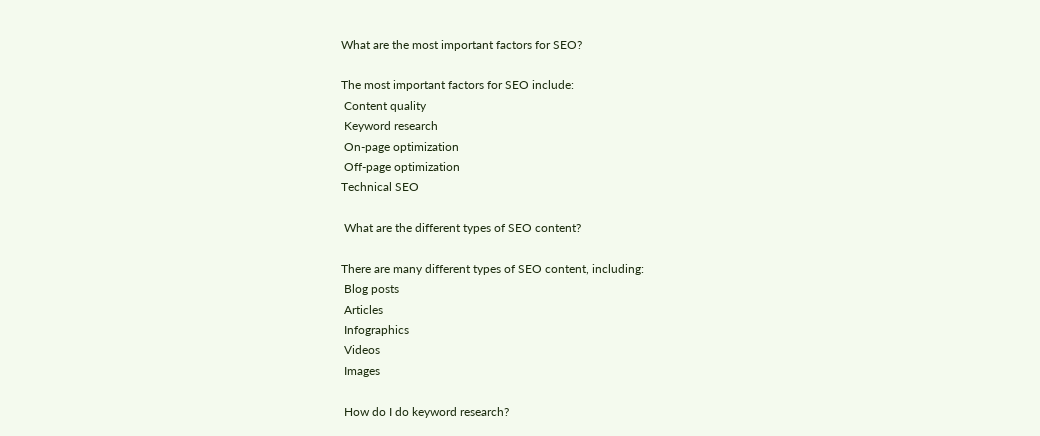What are the most important factors for SEO?

The most important factors for SEO include:
 Content quality
 Keyword research
 On-page optimization
 Off-page optimization
Technical SEO

 What are the different types of SEO content?

There are many different types of SEO content, including:
 Blog posts
 Articles
 Infographics
 Videos
 Images

 How do I do keyword research?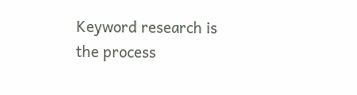Keyword research is the process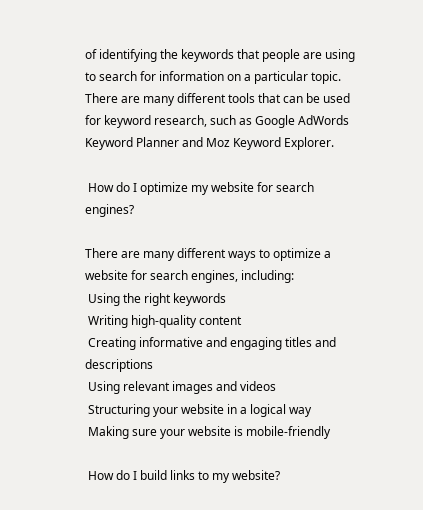of identifying the keywords that people are using to search for information on a particular topic. There are many different tools that can be used for keyword research, such as Google AdWords Keyword Planner and Moz Keyword Explorer.

 How do I optimize my website for search engines?

There are many different ways to optimize a website for search engines, including:
 Using the right keywords
 Writing high-quality content
 Creating informative and engaging titles and descriptions
 Using relevant images and videos
 Structuring your website in a logical way
 Making sure your website is mobile-friendly

 How do I build links to my website?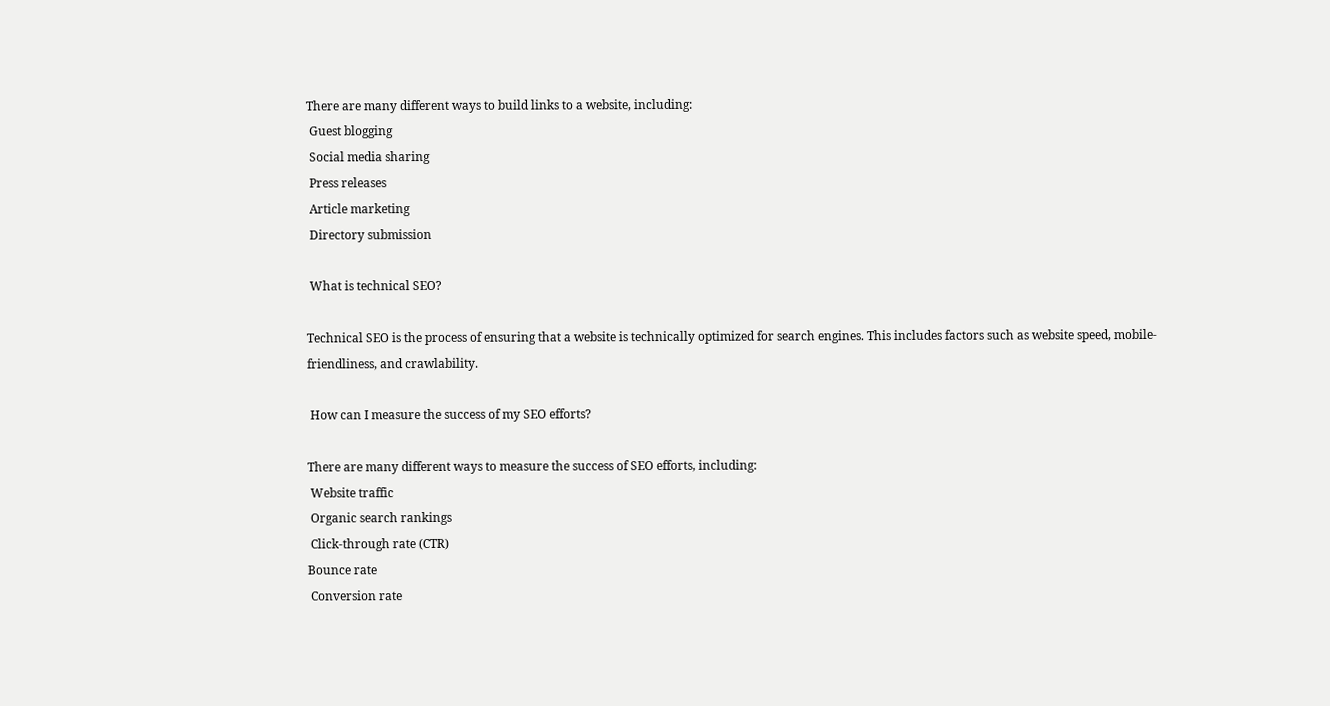There are many different ways to build links to a website, including:
 Guest blogging
 Social media sharing
 Press releases
 Article marketing
 Directory submission

 What is technical SEO?

Technical SEO is the process of ensuring that a website is technically optimized for search engines. This includes factors such as website speed, mobile-friendliness, and crawlability.

 How can I measure the success of my SEO efforts?

There are many different ways to measure the success of SEO efforts, including:
 Website traffic
 Organic search rankings
 Click-through rate (CTR)
Bounce rate
 Conversion rate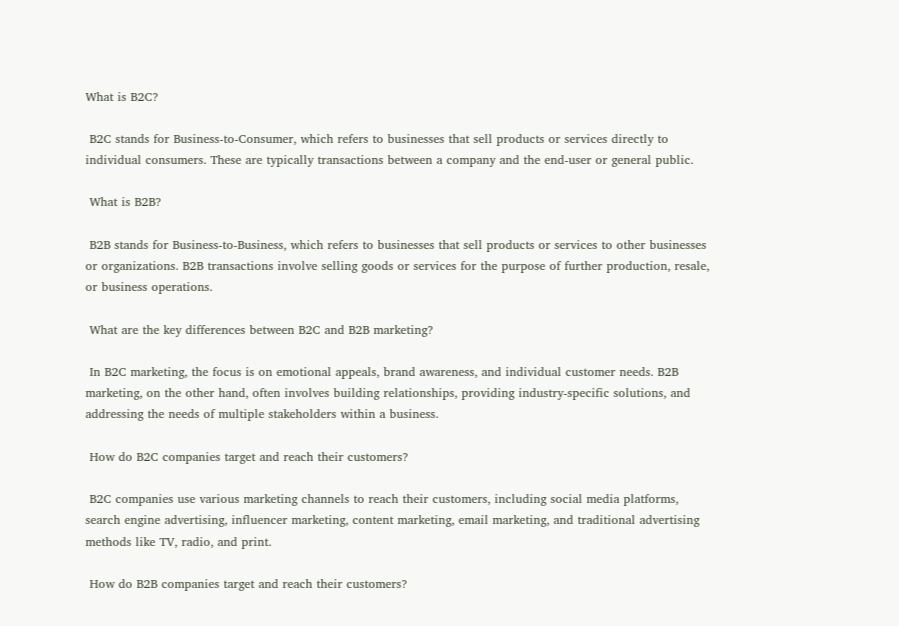What is B2C?

 B2C stands for Business-to-Consumer, which refers to businesses that sell products or services directly to individual consumers. These are typically transactions between a company and the end-user or general public.

 What is B2B?

 B2B stands for Business-to-Business, which refers to businesses that sell products or services to other businesses or organizations. B2B transactions involve selling goods or services for the purpose of further production, resale, or business operations.

 What are the key differences between B2C and B2B marketing?

 In B2C marketing, the focus is on emotional appeals, brand awareness, and individual customer needs. B2B marketing, on the other hand, often involves building relationships, providing industry-specific solutions, and addressing the needs of multiple stakeholders within a business.

 How do B2C companies target and reach their customers?

 B2C companies use various marketing channels to reach their customers, including social media platforms, search engine advertising, influencer marketing, content marketing, email marketing, and traditional advertising methods like TV, radio, and print.

 How do B2B companies target and reach their customers?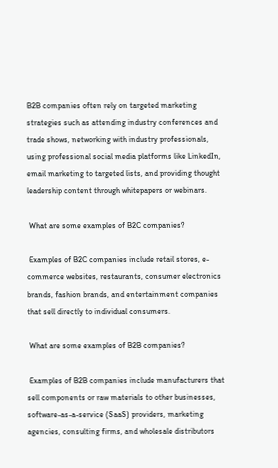B2B companies often rely on targeted marketing strategies such as attending industry conferences and trade shows, networking with industry professionals, using professional social media platforms like LinkedIn, email marketing to targeted lists, and providing thought leadership content through whitepapers or webinars.

 What are some examples of B2C companies?

 Examples of B2C companies include retail stores, e-commerce websites, restaurants, consumer electronics brands, fashion brands, and entertainment companies that sell directly to individual consumers.

 What are some examples of B2B companies?

 Examples of B2B companies include manufacturers that sell components or raw materials to other businesses, software-as-a-service (SaaS) providers, marketing agencies, consulting firms, and wholesale distributors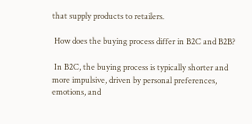that supply products to retailers.

 How does the buying process differ in B2C and B2B?

 In B2C, the buying process is typically shorter and more impulsive, driven by personal preferences, emotions, and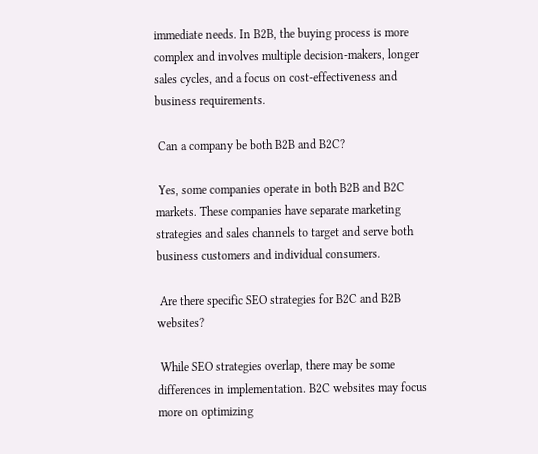immediate needs. In B2B, the buying process is more complex and involves multiple decision-makers, longer sales cycles, and a focus on cost-effectiveness and business requirements.

 Can a company be both B2B and B2C?

 Yes, some companies operate in both B2B and B2C markets. These companies have separate marketing strategies and sales channels to target and serve both business customers and individual consumers.

 Are there specific SEO strategies for B2C and B2B websites?

 While SEO strategies overlap, there may be some differences in implementation. B2C websites may focus more on optimizing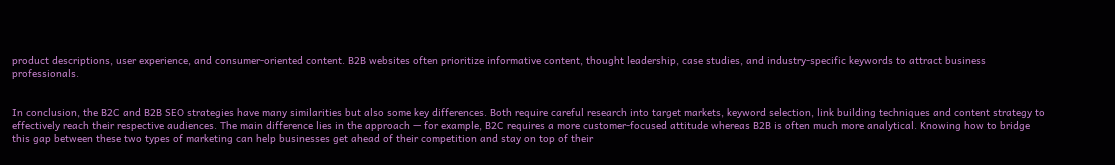product descriptions, user experience, and consumer-oriented content. B2B websites often prioritize informative content, thought leadership, case studies, and industry-specific keywords to attract business professionals.


In conclusion, the B2C and B2B SEO strategies have many similarities but also some key differences. Both require careful research into target markets, keyword selection, link building techniques and content strategy to effectively reach their respective audiences. The main difference lies in the approach — for example, B2C requires a more customer-focused attitude whereas B2B is often much more analytical. Knowing how to bridge this gap between these two types of marketing can help businesses get ahead of their competition and stay on top of their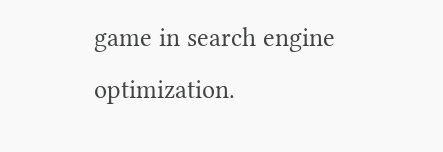game in search engine optimization.